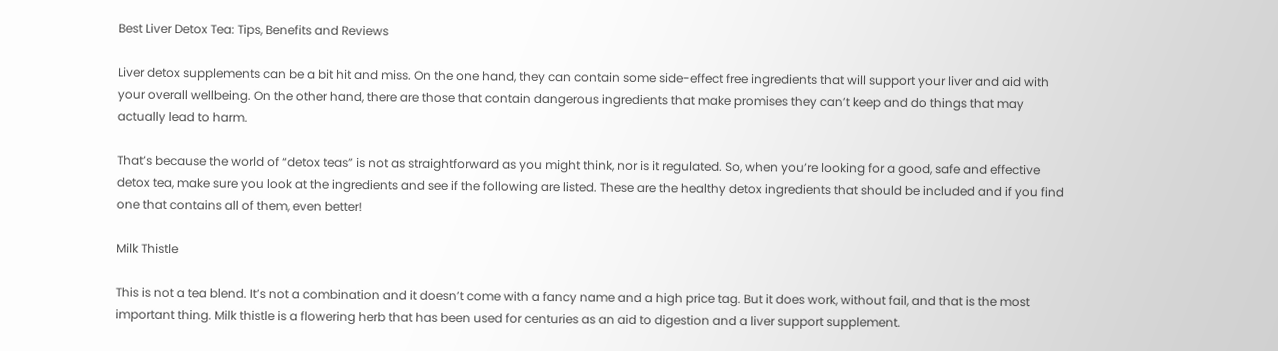Best Liver Detox Tea: Tips, Benefits and Reviews

Liver detox supplements can be a bit hit and miss. On the one hand, they can contain some side-effect free ingredients that will support your liver and aid with your overall wellbeing. On the other hand, there are those that contain dangerous ingredients that make promises they can’t keep and do things that may actually lead to harm.

That’s because the world of “detox teas” is not as straightforward as you might think, nor is it regulated. So, when you’re looking for a good, safe and effective detox tea, make sure you look at the ingredients and see if the following are listed. These are the healthy detox ingredients that should be included and if you find one that contains all of them, even better!

Milk Thistle

This is not a tea blend. It’s not a combination and it doesn’t come with a fancy name and a high price tag. But it does work, without fail, and that is the most important thing. Milk thistle is a flowering herb that has been used for centuries as an aid to digestion and a liver support supplement.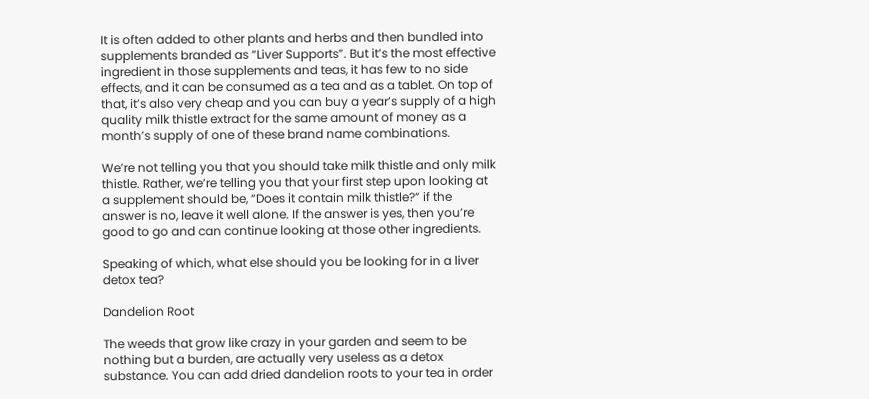It is often added to other plants and herbs and then bundled into supplements branded as “Liver Supports”. But it’s the most effective ingredient in those supplements and teas, it has few to no side effects, and it can be consumed as a tea and as a tablet. On top of that, it’s also very cheap and you can buy a year’s supply of a high quality milk thistle extract for the same amount of money as a month’s supply of one of these brand name combinations.

We’re not telling you that you should take milk thistle and only milk thistle. Rather, we’re telling you that your first step upon looking at a supplement should be, “Does it contain milk thistle?” if the answer is no, leave it well alone. If the answer is yes, then you’re good to go and can continue looking at those other ingredients.

Speaking of which, what else should you be looking for in a liver detox tea?

Dandelion Root

The weeds that grow like crazy in your garden and seem to be nothing but a burden, are actually very useless as a detox substance. You can add dried dandelion roots to your tea in order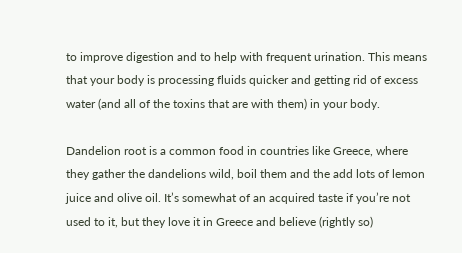to improve digestion and to help with frequent urination. This means that your body is processing fluids quicker and getting rid of excess water (and all of the toxins that are with them) in your body.

Dandelion root is a common food in countries like Greece, where they gather the dandelions wild, boil them and the add lots of lemon juice and olive oil. It’s somewhat of an acquired taste if you’re not used to it, but they love it in Greece and believe (rightly so)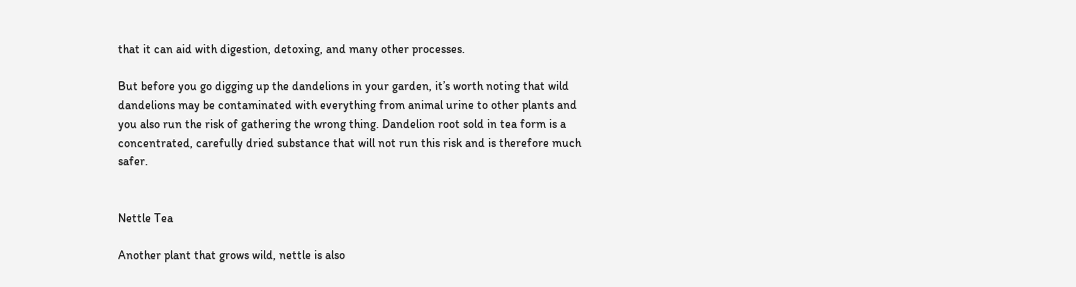that it can aid with digestion, detoxing, and many other processes.

But before you go digging up the dandelions in your garden, it’s worth noting that wild dandelions may be contaminated with everything from animal urine to other plants and you also run the risk of gathering the wrong thing. Dandelion root sold in tea form is a concentrated, carefully dried substance that will not run this risk and is therefore much safer.


Nettle Tea

Another plant that grows wild, nettle is also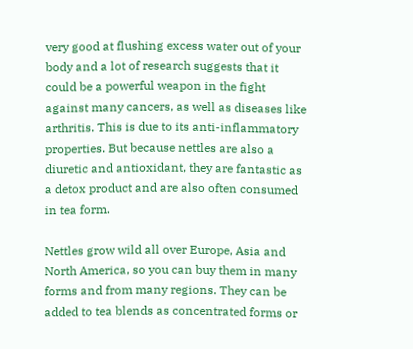very good at flushing excess water out of your body and a lot of research suggests that it could be a powerful weapon in the fight against many cancers, as well as diseases like arthritis. This is due to its anti-inflammatory properties. But because nettles are also a diuretic and antioxidant, they are fantastic as a detox product and are also often consumed in tea form.

Nettles grow wild all over Europe, Asia and North America, so you can buy them in many forms and from many regions. They can be added to tea blends as concentrated forms or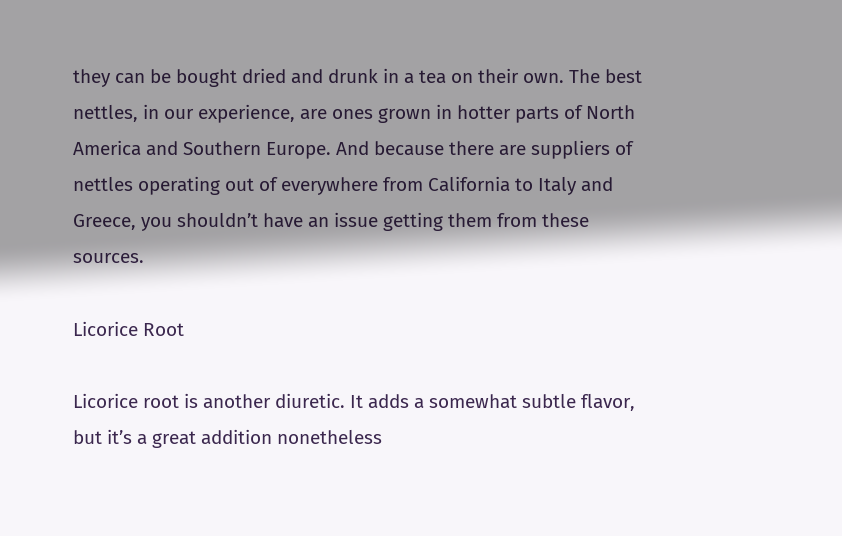they can be bought dried and drunk in a tea on their own. The best nettles, in our experience, are ones grown in hotter parts of North America and Southern Europe. And because there are suppliers of nettles operating out of everywhere from California to Italy and Greece, you shouldn’t have an issue getting them from these sources.

Licorice Root

Licorice root is another diuretic. It adds a somewhat subtle flavor, but it’s a great addition nonetheless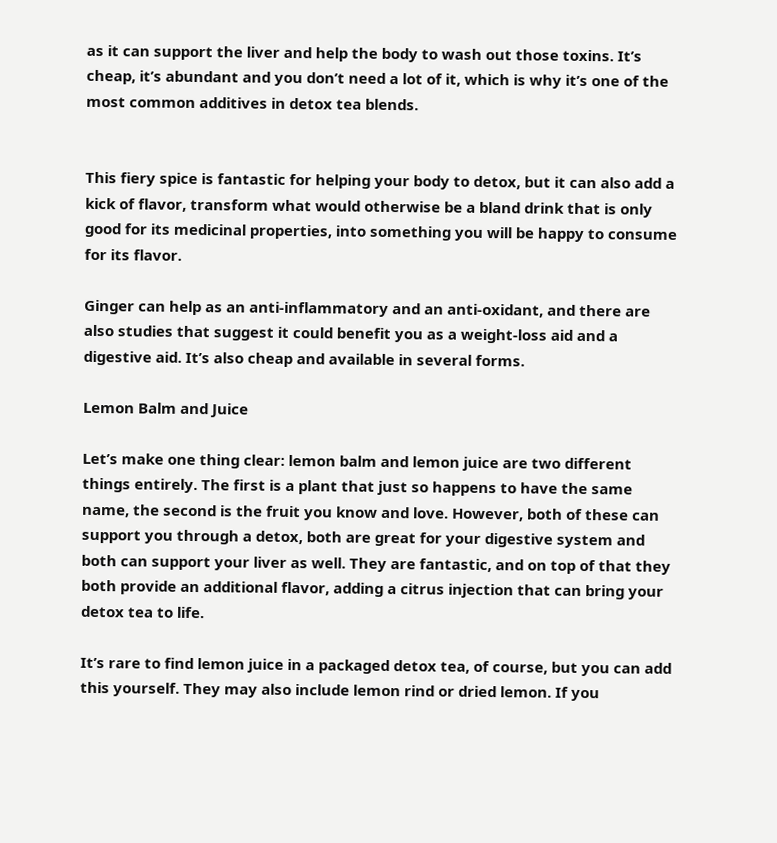as it can support the liver and help the body to wash out those toxins. It’s cheap, it’s abundant and you don’t need a lot of it, which is why it’s one of the most common additives in detox tea blends.


This fiery spice is fantastic for helping your body to detox, but it can also add a kick of flavor, transform what would otherwise be a bland drink that is only good for its medicinal properties, into something you will be happy to consume for its flavor.

Ginger can help as an anti-inflammatory and an anti-oxidant, and there are also studies that suggest it could benefit you as a weight-loss aid and a digestive aid. It’s also cheap and available in several forms.

Lemon Balm and Juice

Let’s make one thing clear: lemon balm and lemon juice are two different things entirely. The first is a plant that just so happens to have the same name, the second is the fruit you know and love. However, both of these can support you through a detox, both are great for your digestive system and both can support your liver as well. They are fantastic, and on top of that they both provide an additional flavor, adding a citrus injection that can bring your detox tea to life.

It’s rare to find lemon juice in a packaged detox tea, of course, but you can add this yourself. They may also include lemon rind or dried lemon. If you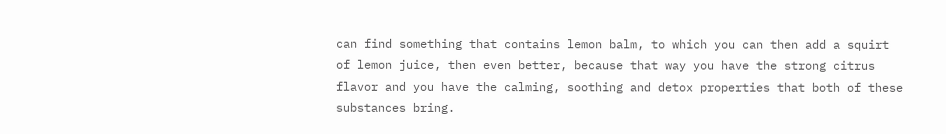can find something that contains lemon balm, to which you can then add a squirt of lemon juice, then even better, because that way you have the strong citrus flavor and you have the calming, soothing and detox properties that both of these substances bring.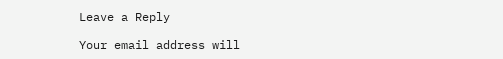Leave a Reply

Your email address will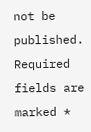not be published. Required fields are marked *